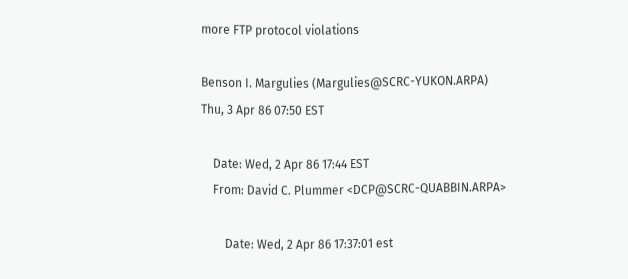more FTP protocol violations

Benson I. Margulies (Margulies@SCRC-YUKON.ARPA)
Thu, 3 Apr 86 07:50 EST

    Date: Wed, 2 Apr 86 17:44 EST
    From: David C. Plummer <DCP@SCRC-QUABBIN.ARPA>

        Date: Wed, 2 Apr 86 17:37:01 est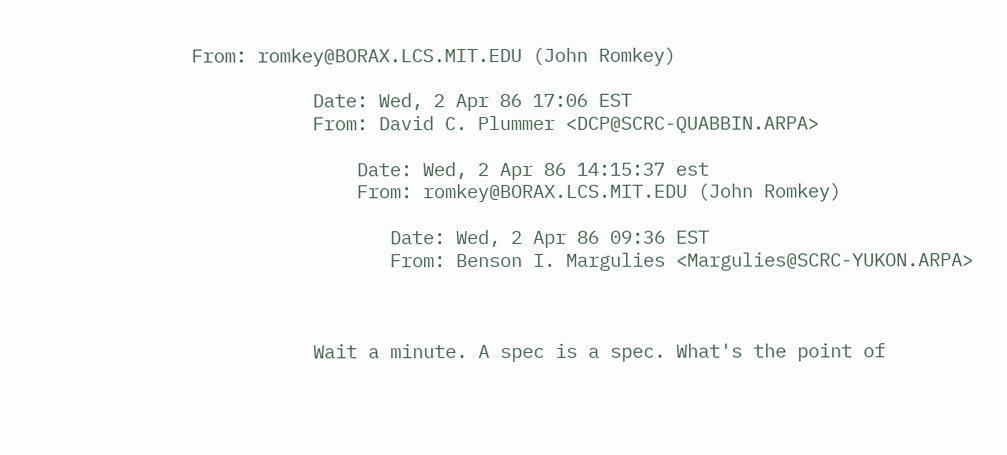From: romkey@BORAX.LCS.MIT.EDU (John Romkey)

           Date: Wed, 2 Apr 86 17:06 EST
           From: David C. Plummer <DCP@SCRC-QUABBIN.ARPA>

               Date: Wed, 2 Apr 86 14:15:37 est
               From: romkey@BORAX.LCS.MIT.EDU (John Romkey)

                  Date: Wed, 2 Apr 86 09:36 EST
                  From: Benson I. Margulies <Margulies@SCRC-YUKON.ARPA>



           Wait a minute. A spec is a spec. What's the point of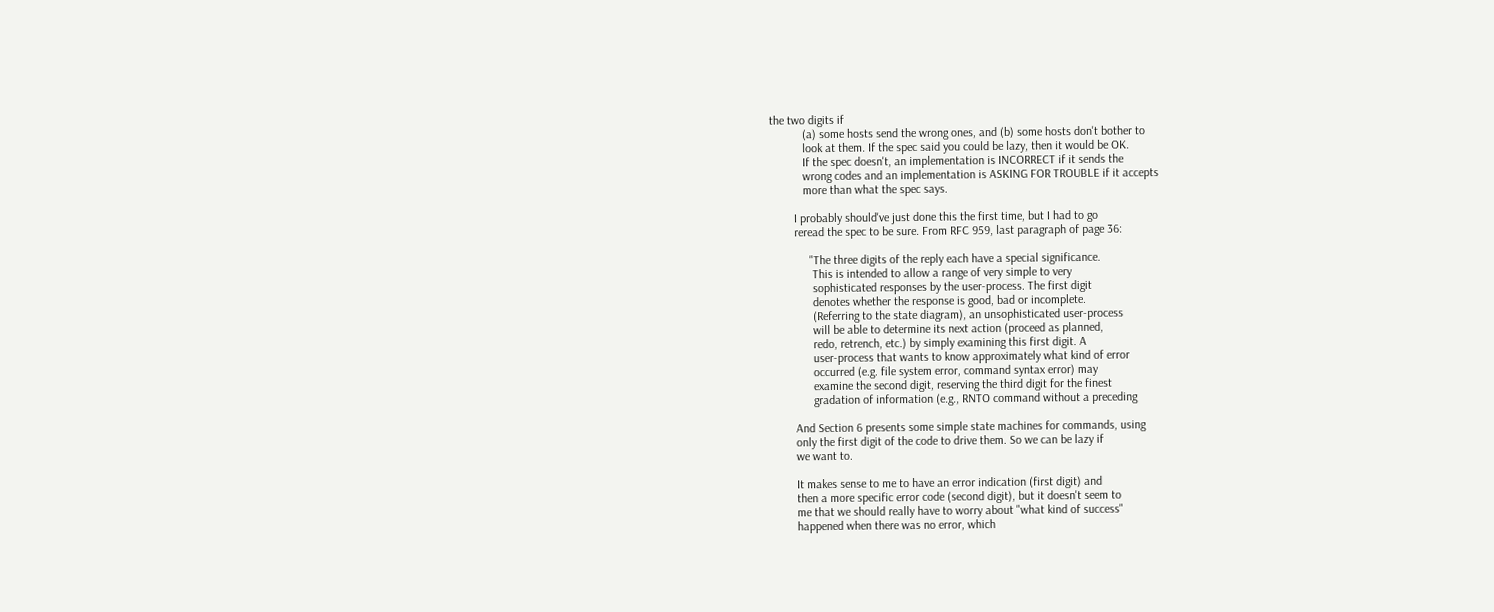the two digits if
           (a) some hosts send the wrong ones, and (b) some hosts don't bother to
           look at them. If the spec said you could be lazy, then it would be OK.
           If the spec doesn't, an implementation is INCORRECT if it sends the
           wrong codes and an implementation is ASKING FOR TROUBLE if it accepts
           more than what the spec says.

        I probably should've just done this the first time, but I had to go
        reread the spec to be sure. From RFC 959, last paragraph of page 36:

             "The three digits of the reply each have a special significance.
              This is intended to allow a range of very simple to very
              sophisticated responses by the user-process. The first digit
              denotes whether the response is good, bad or incomplete.
              (Referring to the state diagram), an unsophisticated user-process
              will be able to determine its next action (proceed as planned,
              redo, retrench, etc.) by simply examining this first digit. A
              user-process that wants to know approximately what kind of error
              occurred (e.g. file system error, command syntax error) may
              examine the second digit, reserving the third digit for the finest
              gradation of information (e.g., RNTO command without a preceding

        And Section 6 presents some simple state machines for commands, using
        only the first digit of the code to drive them. So we can be lazy if
        we want to.

        It makes sense to me to have an error indication (first digit) and
        then a more specific error code (second digit), but it doesn't seem to
        me that we should really have to worry about "what kind of success"
        happened when there was no error, which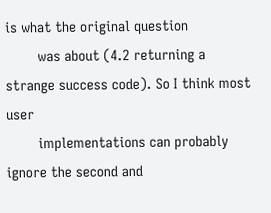is what the original question
        was about (4.2 returning a strange success code). So I think most user
        implementations can probably ignore the second and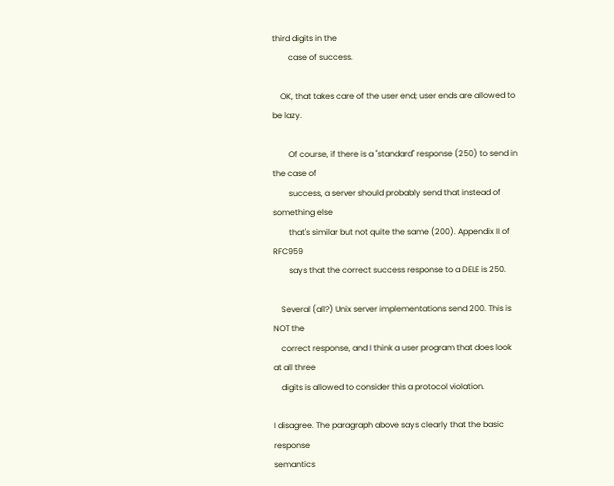third digits in the
        case of success.

    OK, that takes care of the user end; user ends are allowed to be lazy.

        Of course, if there is a "standard" response (250) to send in the case of
        success, a server should probably send that instead of something else
        that's similar but not quite the same (200). Appendix II of RFC959
        says that the correct success response to a DELE is 250.

    Several (all?) Unix server implementations send 200. This is NOT the
    correct response, and I think a user program that does look at all three
    digits is allowed to consider this a protocol violation.

I disagree. The paragraph above says clearly that the basic response
semantics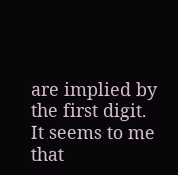are implied by the first digit. It seems to me that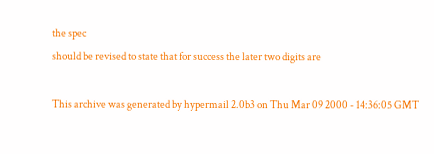the spec
should be revised to state that for success the later two digits are

This archive was generated by hypermail 2.0b3 on Thu Mar 09 2000 - 14:36:05 GMT